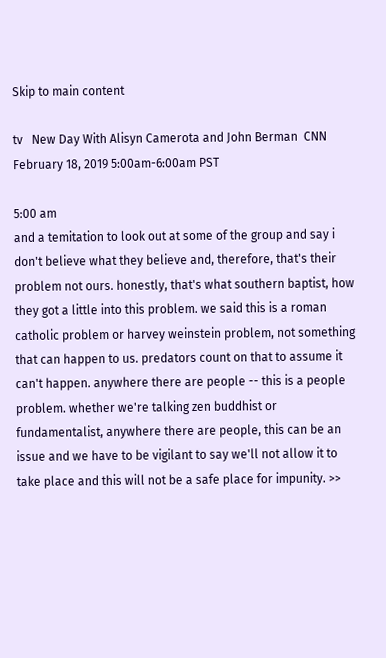Skip to main content

tv   New Day With Alisyn Camerota and John Berman  CNN  February 18, 2019 5:00am-6:00am PST

5:00 am
and a temitation to look out at some of the group and say i don't believe what they believe and, therefore, that's their problem not ours. honestly, that's what southern baptist, how they got a little into this problem. we said this is a roman catholic problem or harvey weinstein problem, not something that can happen to us. predators count on that to assume it can't happen. anywhere there are people -- this is a people problem. whether we're talking zen buddhist or fundamentalist, anywhere there are people, this can be an issue and we have to be vigilant to say we'll not allow it to take place and this will not be a safe place for impunity. >>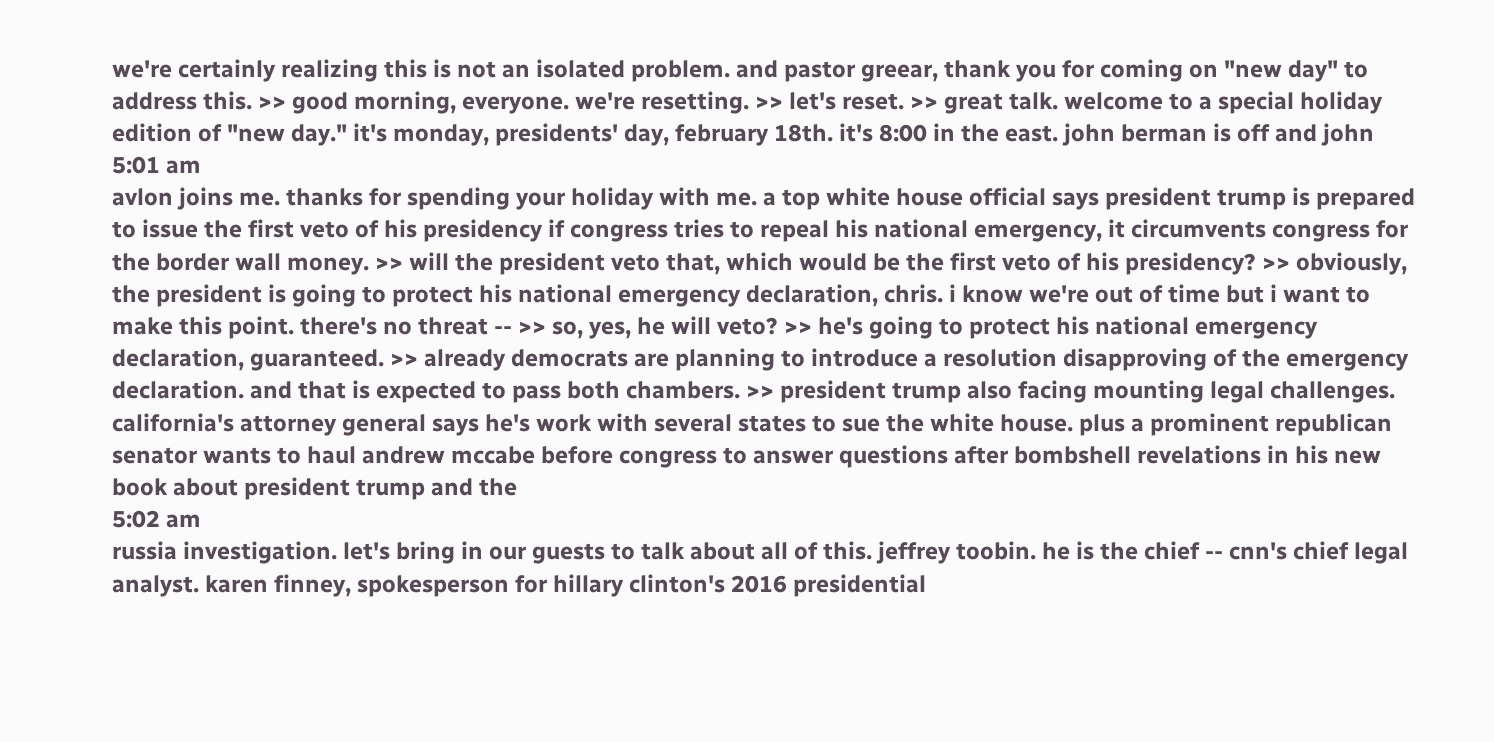we're certainly realizing this is not an isolated problem. and pastor greear, thank you for coming on "new day" to address this. >> good morning, everyone. we're resetting. >> let's reset. >> great talk. welcome to a special holiday edition of "new day." it's monday, presidents' day, february 18th. it's 8:00 in the east. john berman is off and john
5:01 am
avlon joins me. thanks for spending your holiday with me. a top white house official says president trump is prepared to issue the first veto of his presidency if congress tries to repeal his national emergency, it circumvents congress for the border wall money. >> will the president veto that, which would be the first veto of his presidency? >> obviously, the president is going to protect his national emergency declaration, chris. i know we're out of time but i want to make this point. there's no threat -- >> so, yes, he will veto? >> he's going to protect his national emergency declaration, guaranteed. >> already democrats are planning to introduce a resolution disapproving of the emergency declaration. and that is expected to pass both chambers. >> president trump also facing mounting legal challenges. california's attorney general says he's work with several states to sue the white house. plus a prominent republican senator wants to haul andrew mccabe before congress to answer questions after bombshell revelations in his new book about president trump and the
5:02 am
russia investigation. let's bring in our guests to talk about all of this. jeffrey toobin. he is the chief -- cnn's chief legal analyst. karen finney, spokesperson for hillary clinton's 2016 presidential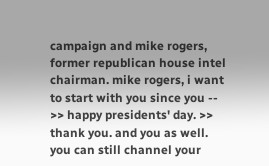campaign and mike rogers, former republican house intel chairman. mike rogers, i want to start with you since you -- >> happy presidents' day. >> thank you. and you as well. you can still channel your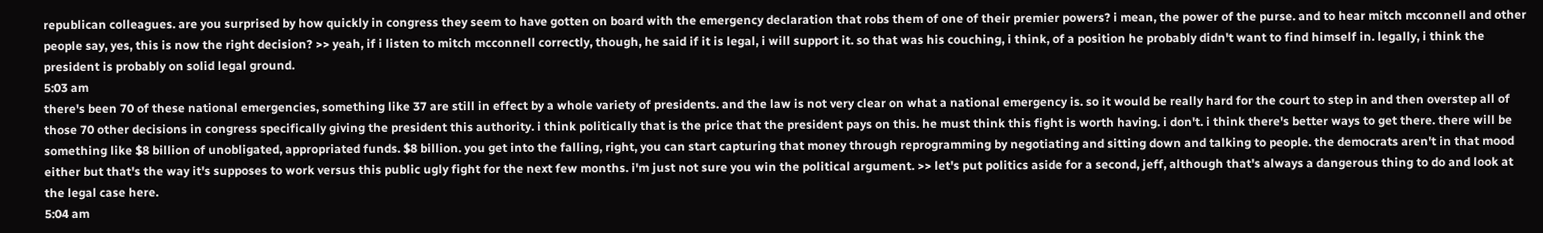republican colleagues. are you surprised by how quickly in congress they seem to have gotten on board with the emergency declaration that robs them of one of their premier powers? i mean, the power of the purse. and to hear mitch mcconnell and other people say, yes, this is now the right decision? >> yeah, if i listen to mitch mcconnell correctly, though, he said if it is legal, i will support it. so that was his couching, i think, of a position he probably didn't want to find himself in. legally, i think the president is probably on solid legal ground.
5:03 am
there's been 70 of these national emergencies, something like 37 are still in effect by a whole variety of presidents. and the law is not very clear on what a national emergency is. so it would be really hard for the court to step in and then overstep all of those 70 other decisions in congress specifically giving the president this authority. i think politically that is the price that the president pays on this. he must think this fight is worth having. i don't. i think there's better ways to get there. there will be something like $8 billion of unobligated, appropriated funds. $8 billion. you get into the falling, right, you can start capturing that money through reprogramming by negotiating and sitting down and talking to people. the democrats aren't in that mood either but that's the way it's supposes to work versus this public ugly fight for the next few months. i'm just not sure you win the political argument. >> let's put politics aside for a second, jeff, although that's always a dangerous thing to do and look at the legal case here.
5:04 am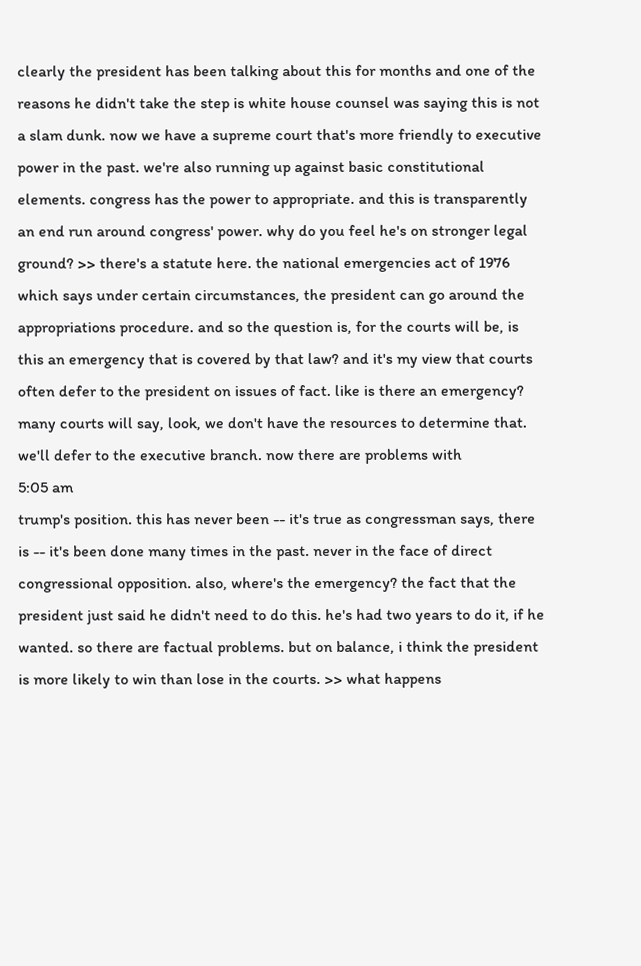clearly the president has been talking about this for months and one of the reasons he didn't take the step is white house counsel was saying this is not a slam dunk. now we have a supreme court that's more friendly to executive power in the past. we're also running up against basic constitutional elements. congress has the power to appropriate. and this is transparently an end run around congress' power. why do you feel he's on stronger legal ground? >> there's a statute here. the national emergencies act of 1976 which says under certain circumstances, the president can go around the appropriations procedure. and so the question is, for the courts will be, is this an emergency that is covered by that law? and it's my view that courts often defer to the president on issues of fact. like is there an emergency? many courts will say, look, we don't have the resources to determine that. we'll defer to the executive branch. now there are problems with
5:05 am
trump's position. this has never been -- it's true as congressman says, there is -- it's been done many times in the past. never in the face of direct congressional opposition. also, where's the emergency? the fact that the president just said he didn't need to do this. he's had two years to do it, if he wanted. so there are factual problems. but on balance, i think the president is more likely to win than lose in the courts. >> what happens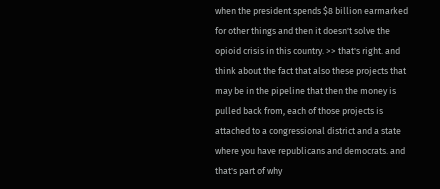when the president spends $8 billion earmarked for other things and then it doesn't solve the opioid crisis in this country. >> that's right. and think about the fact that also these projects that may be in the pipeline that then the money is pulled back from, each of those projects is attached to a congressional district and a state where you have republicans and democrats. and that's part of why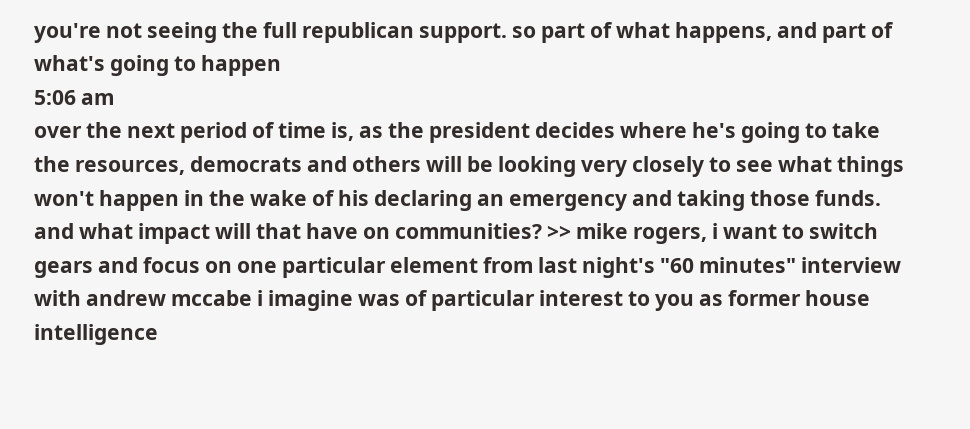you're not seeing the full republican support. so part of what happens, and part of what's going to happen
5:06 am
over the next period of time is, as the president decides where he's going to take the resources, democrats and others will be looking very closely to see what things won't happen in the wake of his declaring an emergency and taking those funds. and what impact will that have on communities? >> mike rogers, i want to switch gears and focus on one particular element from last night's "60 minutes" interview with andrew mccabe i imagine was of particular interest to you as former house intelligence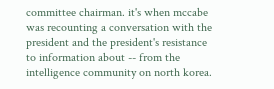committee chairman. it's when mccabe was recounting a conversation with the president and the president's resistance to information about -- from the intelligence community on north korea.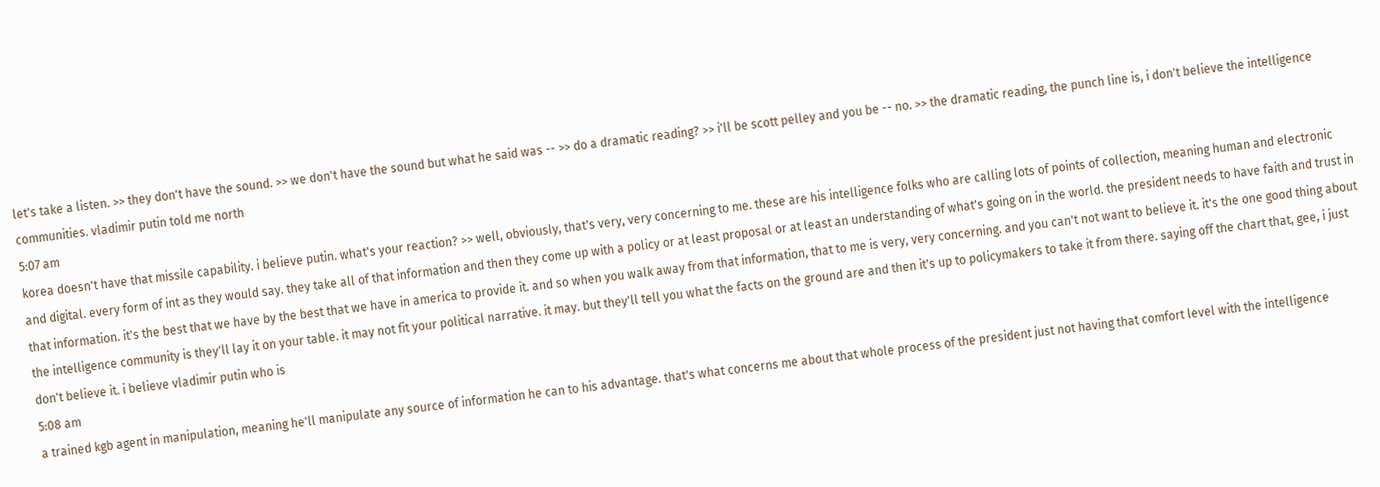let's take a listen. >> they don't have the sound. >> we don't have the sound but what he said was -- >> do a dramatic reading? >> i'll be scott pelley and you be -- no. >> the dramatic reading, the punch line is, i don't believe the intelligence communities. vladimir putin told me north
5:07 am
korea doesn't have that missile capability. i believe putin. what's your reaction? >> well, obviously, that's very, very concerning to me. these are his intelligence folks who are calling lots of points of collection, meaning human and electronic and digital. every form of int as they would say. they take all of that information and then they come up with a policy or at least proposal or at least an understanding of what's going on in the world. the president needs to have faith and trust in that information. it's the best that we have by the best that we have in america to provide it. and so when you walk away from that information, that to me is very, very concerning. and you can't not want to believe it. it's the one good thing about the intelligence community is they'll lay it on your table. it may not fit your political narrative. it may. but they'll tell you what the facts on the ground are and then it's up to policymakers to take it from there. saying off the chart that, gee, i just don't believe it. i believe vladimir putin who is
5:08 am
a trained kgb agent in manipulation, meaning he'll manipulate any source of information he can to his advantage. that's what concerns me about that whole process of the president just not having that comfort level with the intelligence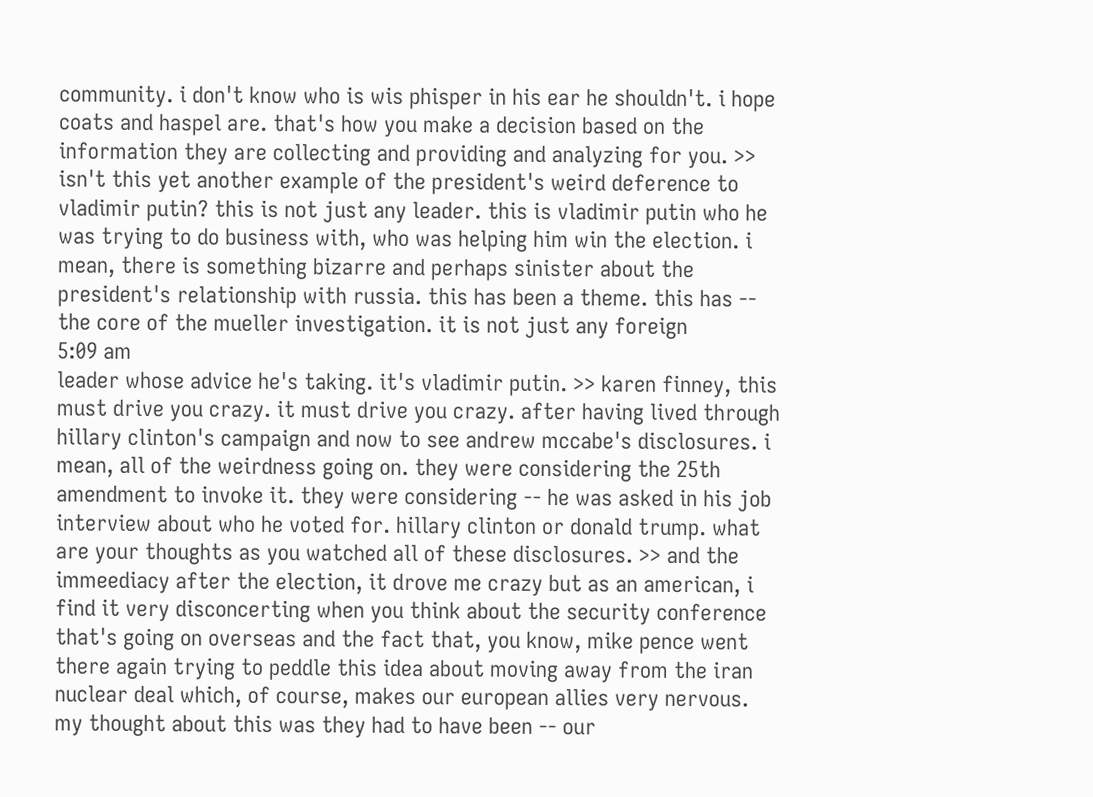community. i don't know who is wis phisper in his ear he shouldn't. i hope coats and haspel are. that's how you make a decision based on the information they are collecting and providing and analyzing for you. >> isn't this yet another example of the president's weird deference to vladimir putin? this is not just any leader. this is vladimir putin who he was trying to do business with, who was helping him win the election. i mean, there is something bizarre and perhaps sinister about the president's relationship with russia. this has been a theme. this has -- the core of the mueller investigation. it is not just any foreign
5:09 am
leader whose advice he's taking. it's vladimir putin. >> karen finney, this must drive you crazy. it must drive you crazy. after having lived through hillary clinton's campaign and now to see andrew mccabe's disclosures. i mean, all of the weirdness going on. they were considering the 25th amendment to invoke it. they were considering -- he was asked in his job interview about who he voted for. hillary clinton or donald trump. what are your thoughts as you watched all of these disclosures. >> and the immeediacy after the election, it drove me crazy but as an american, i find it very disconcerting when you think about the security conference that's going on overseas and the fact that, you know, mike pence went there again trying to peddle this idea about moving away from the iran nuclear deal which, of course, makes our european allies very nervous. my thought about this was they had to have been -- our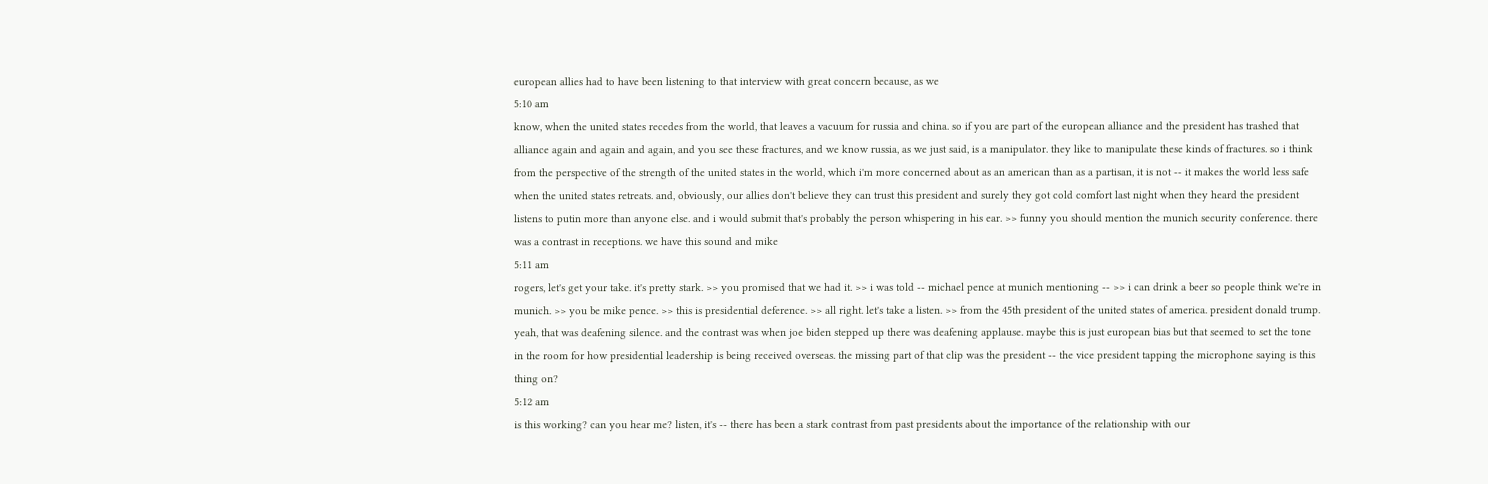european allies had to have been listening to that interview with great concern because, as we
5:10 am
know, when the united states recedes from the world, that leaves a vacuum for russia and china. so if you are part of the european alliance and the president has trashed that alliance again and again and again, and you see these fractures, and we know russia, as we just said, is a manipulator. they like to manipulate these kinds of fractures. so i think from the perspective of the strength of the united states in the world, which i'm more concerned about as an american than as a partisan, it is not -- it makes the world less safe when the united states retreats. and, obviously, our allies don't believe they can trust this president and surely they got cold comfort last night when they heard the president listens to putin more than anyone else. and i would submit that's probably the person whispering in his ear. >> funny you should mention the munich security conference. there was a contrast in receptions. we have this sound and mike
5:11 am
rogers, let's get your take. it's pretty stark. >> you promised that we had it. >> i was told -- michael pence at munich mentioning -- >> i can drink a beer so people think we're in munich. >> you be mike pence. >> this is presidential deference. >> all right. let's take a listen. >> from the 45th president of the united states of america. president donald trump. yeah, that was deafening silence. and the contrast was when joe biden stepped up there was deafening applause. maybe this is just european bias but that seemed to set the tone in the room for how presidential leadership is being received overseas. the missing part of that clip was the president -- the vice president tapping the microphone saying is this thing on?
5:12 am
is this working? can you hear me? listen, it's -- there has been a stark contrast from past presidents about the importance of the relationship with our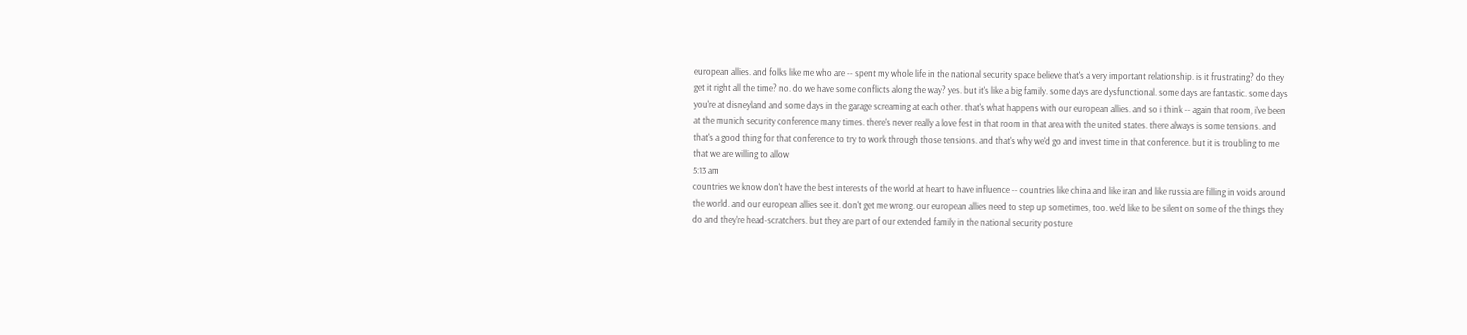european allies. and folks like me who are -- spent my whole life in the national security space believe that's a very important relationship. is it frustrating? do they get it right all the time? no. do we have some conflicts along the way? yes. but it's like a big family. some days are dysfunctional. some days are fantastic. some days you're at disneyland and some days in the garage screaming at each other. that's what happens with our european allies. and so i think -- again that room, i've been at the munich security conference many times. there's never really a love fest in that room in that area with the united states. there always is some tensions. and that's a good thing for that conference to try to work through those tensions. and that's why we'd go and invest time in that conference. but it is troubling to me that we are willing to allow
5:13 am
countries we know don't have the best interests of the world at heart to have influence -- countries like china and like iran and like russia are filling in voids around the world. and our european allies see it. don't get me wrong. our european allies need to step up sometimes, too. we'd like to be silent on some of the things they do and they're head-scratchers. but they are part of our extended family in the national security posture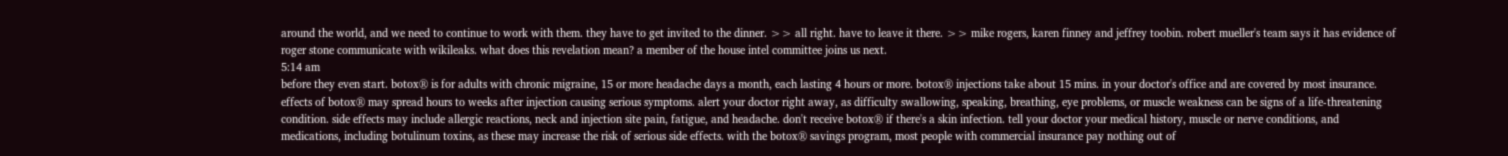around the world, and we need to continue to work with them. they have to get invited to the dinner. >> all right. have to leave it there. >> mike rogers, karen finney and jeffrey toobin. robert mueller's team says it has evidence of roger stone communicate with wikileaks. what does this revelation mean? a member of the house intel committee joins us next.
5:14 am
before they even start. botox® is for adults with chronic migraine, 15 or more headache days a month, each lasting 4 hours or more. botox® injections take about 15 mins. in your doctor's office and are covered by most insurance. effects of botox® may spread hours to weeks after injection causing serious symptoms. alert your doctor right away, as difficulty swallowing, speaking, breathing, eye problems, or muscle weakness can be signs of a life-threatening condition. side effects may include allergic reactions, neck and injection site pain, fatigue, and headache. don't receive botox® if there's a skin infection. tell your doctor your medical history, muscle or nerve conditions, and medications, including botulinum toxins, as these may increase the risk of serious side effects. with the botox® savings program, most people with commercial insurance pay nothing out of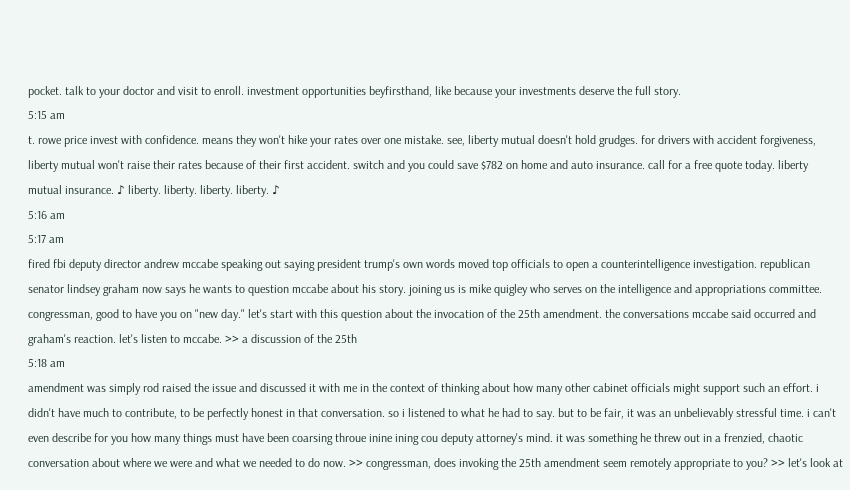pocket. talk to your doctor and visit to enroll. investment opportunities beyfirsthand, like because your investments deserve the full story.
5:15 am
t. rowe price invest with confidence. means they won't hike your rates over one mistake. see, liberty mutual doesn't hold grudges. for drivers with accident forgiveness, liberty mutual won't raise their rates because of their first accident. switch and you could save $782 on home and auto insurance. call for a free quote today. liberty mutual insurance. ♪ liberty. liberty. liberty. liberty. ♪
5:16 am
5:17 am
fired fbi deputy director andrew mccabe speaking out saying president trump's own words moved top officials to open a counterintelligence investigation. republican senator lindsey graham now says he wants to question mccabe about his story. joining us is mike quigley who serves on the intelligence and appropriations committee. congressman, good to have you on "new day." let's start with this question about the invocation of the 25th amendment. the conversations mccabe said occurred and graham's reaction. let's listen to mccabe. >> a discussion of the 25th
5:18 am
amendment was simply rod raised the issue and discussed it with me in the context of thinking about how many other cabinet officials might support such an effort. i didn't have much to contribute, to be perfectly honest in that conversation. so i listened to what he had to say. but to be fair, it was an unbelievably stressful time. i can't even describe for you how many things must have been coarsing throue inine ining cou deputy attorney's mind. it was something he threw out in a frenzied, chaotic conversation about where we were and what we needed to do now. >> congressman, does invoking the 25th amendment seem remotely appropriate to you? >> let's look at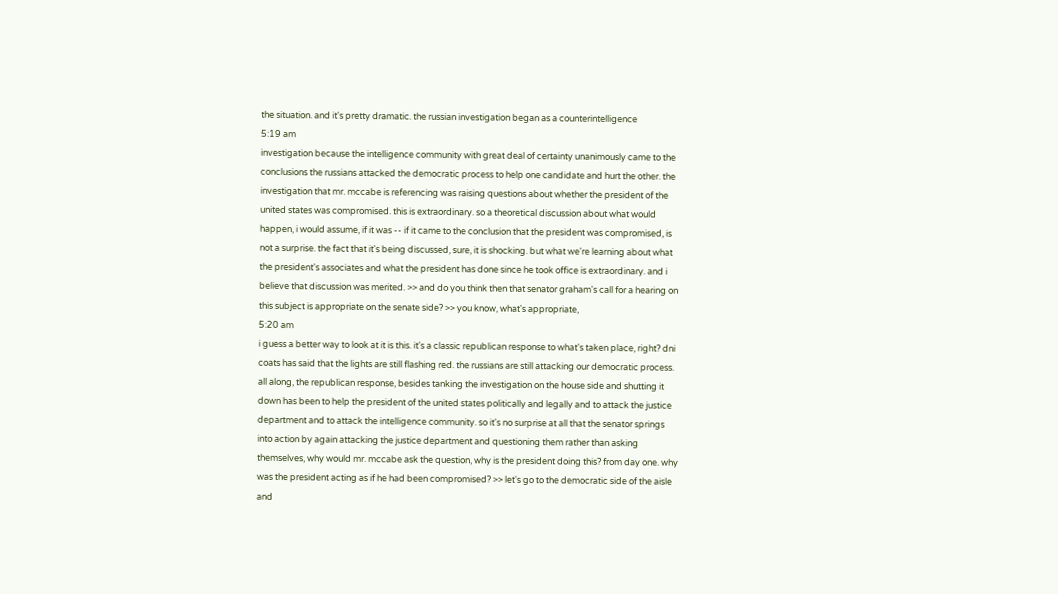the situation. and it's pretty dramatic. the russian investigation began as a counterintelligence
5:19 am
investigation because the intelligence community with great deal of certainty unanimously came to the conclusions the russians attacked the democratic process to help one candidate and hurt the other. the investigation that mr. mccabe is referencing was raising questions about whether the president of the united states was compromised. this is extraordinary. so a theoretical discussion about what would happen, i would assume, if it was -- if it came to the conclusion that the president was compromised, is not a surprise. the fact that it's being discussed, sure, it is shocking. but what we're learning about what the president's associates and what the president has done since he took office is extraordinary. and i believe that discussion was merited. >> and do you think then that senator graham's call for a hearing on this subject is appropriate on the senate side? >> you know, what's appropriate,
5:20 am
i guess a better way to look at it is this. it's a classic republican response to what's taken place, right? dni coats has said that the lights are still flashing red. the russians are still attacking our democratic process. all along, the republican response, besides tanking the investigation on the house side and shutting it down has been to help the president of the united states politically and legally and to attack the justice department and to attack the intelligence community. so it's no surprise at all that the senator springs into action by again attacking the justice department and questioning them rather than asking themselves, why would mr. mccabe ask the question, why is the president doing this? from day one. why was the president acting as if he had been compromised? >> let's go to the democratic side of the aisle and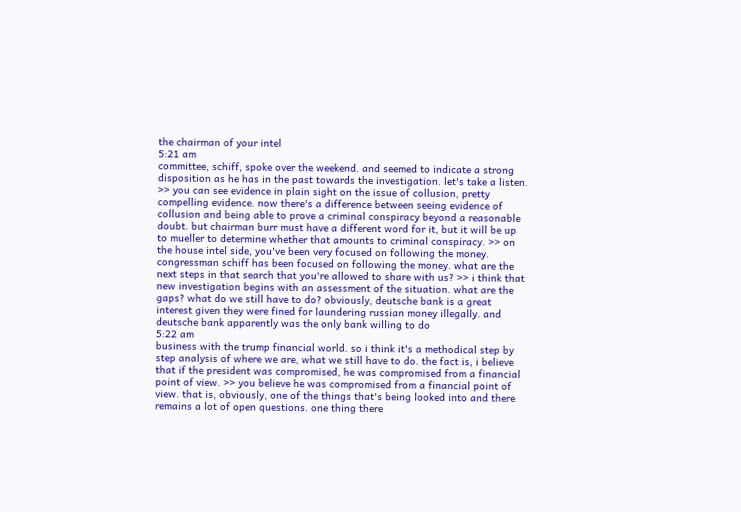the chairman of your intel
5:21 am
committee, schiff, spoke over the weekend. and seemed to indicate a strong disposition as he has in the past towards the investigation. let's take a listen. >> you can see evidence in plain sight on the issue of collusion, pretty compelling evidence. now there's a difference between seeing evidence of collusion and being able to prove a criminal conspiracy beyond a reasonable doubt. but chairman burr must have a different word for it, but it will be up to mueller to determine whether that amounts to criminal conspiracy. >> on the house intel side, you've been very focused on following the money. congressman schiff has been focused on following the money. what are the next steps in that search that you're allowed to share with us? >> i think that new investigation begins with an assessment of the situation. what are the gaps? what do we still have to do? obviously, deutsche bank is a great interest given they were fined for laundering russian money illegally. and deutsche bank apparently was the only bank willing to do
5:22 am
business with the trump financial world. so i think it's a methodical step by step analysis of where we are, what we still have to do. the fact is, i believe that if the president was compromised, he was compromised from a financial point of view. >> you believe he was compromised from a financial point of view. that is, obviously, one of the things that's being looked into and there remains a lot of open questions. one thing there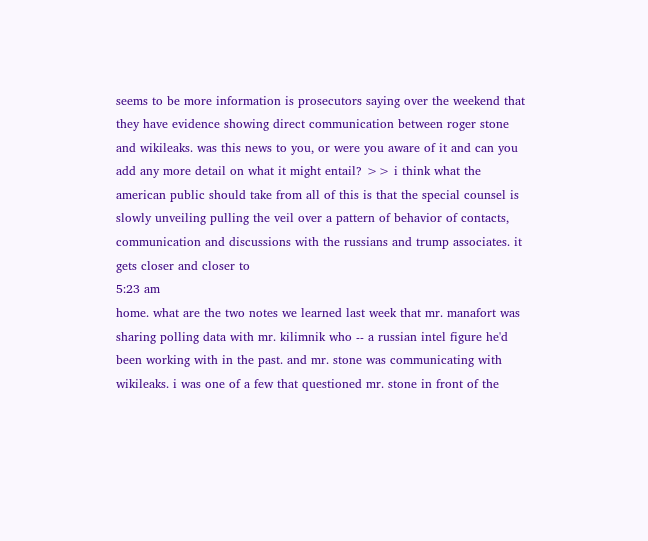seems to be more information is prosecutors saying over the weekend that they have evidence showing direct communication between roger stone and wikileaks. was this news to you, or were you aware of it and can you add any more detail on what it might entail? >> i think what the american public should take from all of this is that the special counsel is slowly unveiling pulling the veil over a pattern of behavior of contacts, communication and discussions with the russians and trump associates. it gets closer and closer to
5:23 am
home. what are the two notes we learned last week that mr. manafort was sharing polling data with mr. kilimnik who -- a russian intel figure he'd been working with in the past. and mr. stone was communicating with wikileaks. i was one of a few that questioned mr. stone in front of the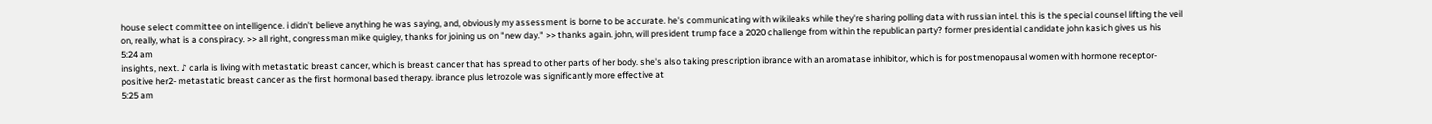house select committee on intelligence. i didn't believe anything he was saying, and, obviously my assessment is borne to be accurate. he's communicating with wikileaks while they're sharing polling data with russian intel. this is the special counsel lifting the veil on, really, what is a conspiracy. >> all right, congressman mike quigley, thanks for joining us on "new day." >> thanks again. john, will president trump face a 2020 challenge from within the republican party? former presidential candidate john kasich gives us his
5:24 am
insights, next. ♪ carla is living with metastatic breast cancer, which is breast cancer that has spread to other parts of her body. she's also taking prescription ibrance with an aromatase inhibitor, which is for postmenopausal women with hormone receptor-positive her2- metastatic breast cancer as the first hormonal based therapy. ibrance plus letrozole was significantly more effective at
5:25 am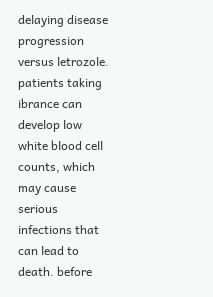delaying disease progression versus letrozole. patients taking ibrance can develop low white blood cell counts, which may cause serious infections that can lead to death. before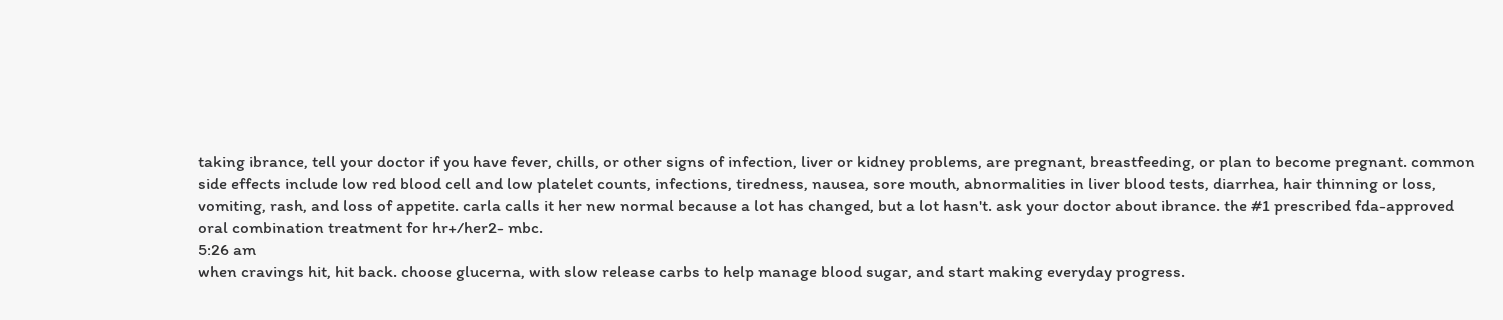taking ibrance, tell your doctor if you have fever, chills, or other signs of infection, liver or kidney problems, are pregnant, breastfeeding, or plan to become pregnant. common side effects include low red blood cell and low platelet counts, infections, tiredness, nausea, sore mouth, abnormalities in liver blood tests, diarrhea, hair thinning or loss, vomiting, rash, and loss of appetite. carla calls it her new normal because a lot has changed, but a lot hasn't. ask your doctor about ibrance. the #1 prescribed fda-approved oral combination treatment for hr+/her2- mbc.
5:26 am
when cravings hit, hit back. choose glucerna, with slow release carbs to help manage blood sugar, and start making everyday progress.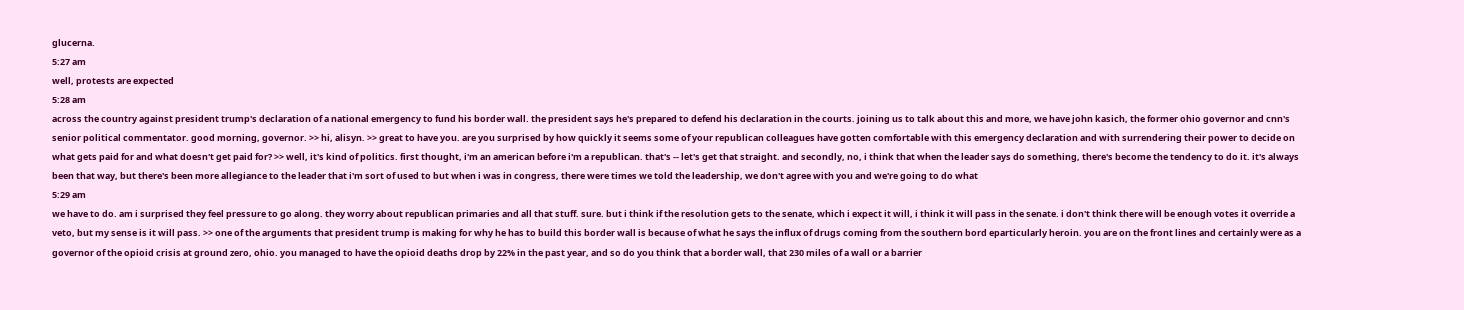glucerna.
5:27 am
well, protests are expected
5:28 am
across the country against president trump's declaration of a national emergency to fund his border wall. the president says he's prepared to defend his declaration in the courts. joining us to talk about this and more, we have john kasich, the former ohio governor and cnn's senior political commentator. good morning, governor. >> hi, alisyn. >> great to have you. are you surprised by how quickly it seems some of your republican colleagues have gotten comfortable with this emergency declaration and with surrendering their power to decide on what gets paid for and what doesn't get paid for? >> well, it's kind of politics. first thought, i'm an american before i'm a republican. that's -- let's get that straight. and secondly, no, i think that when the leader says do something, there's become the tendency to do it. it's always been that way, but there's been more allegiance to the leader that i'm sort of used to but when i was in congress, there were times we told the leadership, we don't agree with you and we're going to do what
5:29 am
we have to do. am i surprised they feel pressure to go along. they worry about republican primaries and all that stuff. sure. but i think if the resolution gets to the senate, which i expect it will, i think it will pass in the senate. i don't think there will be enough votes it override a veto, but my sense is it will pass. >> one of the arguments that president trump is making for why he has to build this border wall is because of what he says the influx of drugs coming from the southern bord eparticularly heroin. you are on the front lines and certainly were as a governor of the opioid crisis at ground zero, ohio. you managed to have the opioid deaths drop by 22% in the past year, and so do you think that a border wall, that 230 miles of a wall or a barrier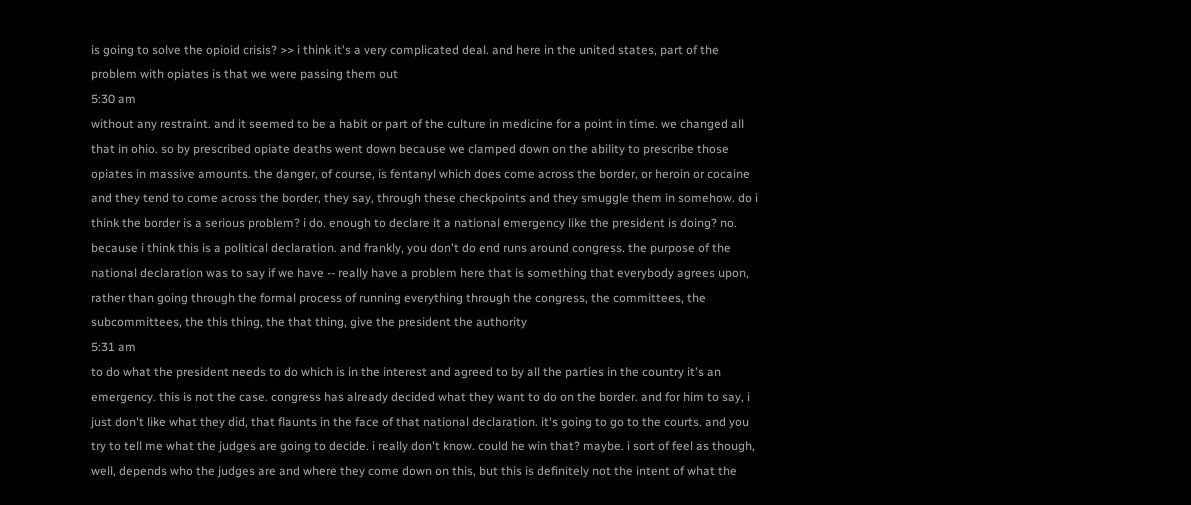is going to solve the opioid crisis? >> i think it's a very complicated deal. and here in the united states, part of the problem with opiates is that we were passing them out
5:30 am
without any restraint. and it seemed to be a habit or part of the culture in medicine for a point in time. we changed all that in ohio. so by prescribed opiate deaths went down because we clamped down on the ability to prescribe those opiates in massive amounts. the danger, of course, is fentanyl which does come across the border, or heroin or cocaine and they tend to come across the border, they say, through these checkpoints and they smuggle them in somehow. do i think the border is a serious problem? i do. enough to declare it a national emergency like the president is doing? no. because i think this is a political declaration. and frankly, you don't do end runs around congress. the purpose of the national declaration was to say if we have -- really have a problem here that is something that everybody agrees upon, rather than going through the formal process of running everything through the congress, the committees, the subcommittees, the this thing, the that thing, give the president the authority
5:31 am
to do what the president needs to do which is in the interest and agreed to by all the parties in the country it's an emergency. this is not the case. congress has already decided what they want to do on the border. and for him to say, i just don't like what they did, that flaunts in the face of that national declaration. it's going to go to the courts. and you try to tell me what the judges are going to decide. i really don't know. could he win that? maybe. i sort of feel as though, well, depends who the judges are and where they come down on this, but this is definitely not the intent of what the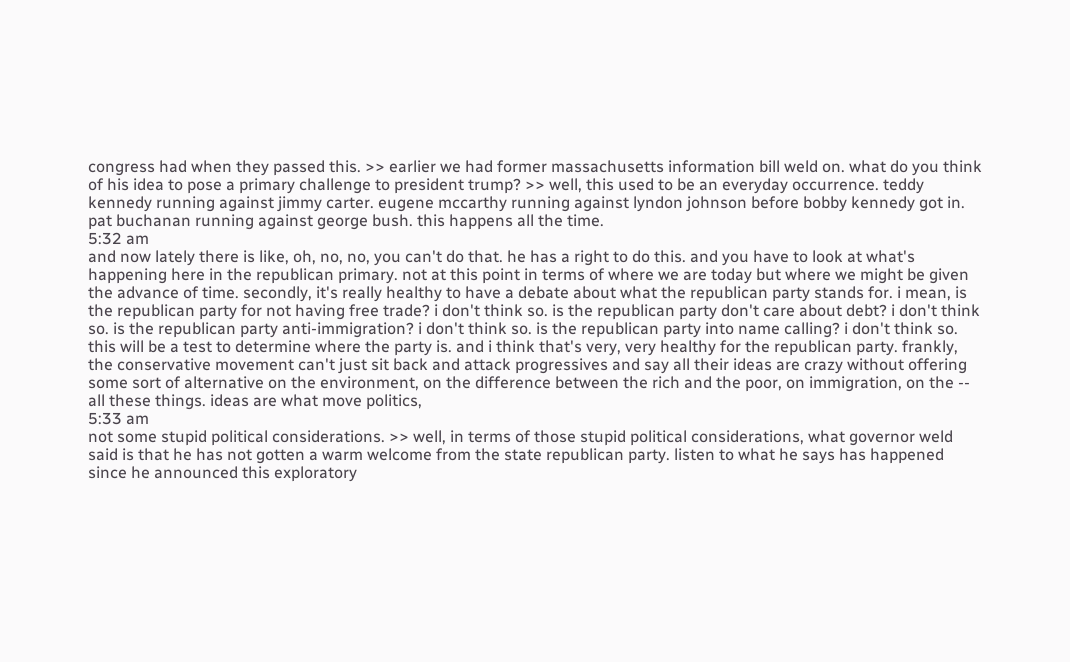congress had when they passed this. >> earlier we had former massachusetts information bill weld on. what do you think of his idea to pose a primary challenge to president trump? >> well, this used to be an everyday occurrence. teddy kennedy running against jimmy carter. eugene mccarthy running against lyndon johnson before bobby kennedy got in. pat buchanan running against george bush. this happens all the time.
5:32 am
and now lately there is like, oh, no, no, you can't do that. he has a right to do this. and you have to look at what's happening here in the republican primary. not at this point in terms of where we are today but where we might be given the advance of time. secondly, it's really healthy to have a debate about what the republican party stands for. i mean, is the republican party for not having free trade? i don't think so. is the republican party don't care about debt? i don't think so. is the republican party anti-immigration? i don't think so. is the republican party into name calling? i don't think so. this will be a test to determine where the party is. and i think that's very, very healthy for the republican party. frankly, the conservative movement can't just sit back and attack progressives and say all their ideas are crazy without offering some sort of alternative on the environment, on the difference between the rich and the poor, on immigration, on the -- all these things. ideas are what move politics,
5:33 am
not some stupid political considerations. >> well, in terms of those stupid political considerations, what governor weld said is that he has not gotten a warm welcome from the state republican party. listen to what he says has happened since he announced this exploratory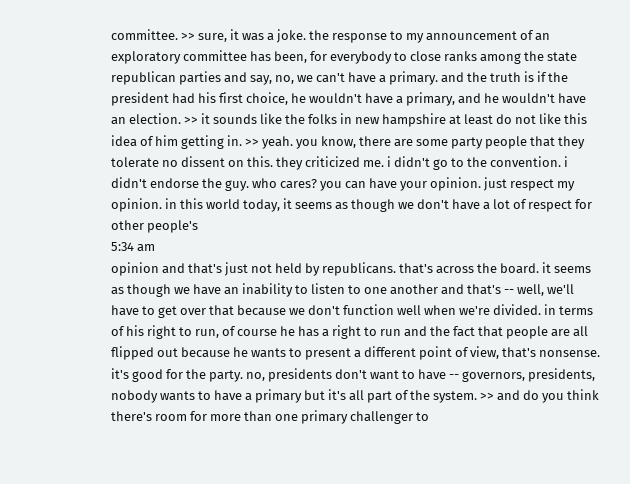committee. >> sure, it was a joke. the response to my announcement of an exploratory committee has been, for everybody to close ranks among the state republican parties and say, no, we can't have a primary. and the truth is if the president had his first choice, he wouldn't have a primary, and he wouldn't have an election. >> it sounds like the folks in new hampshire at least do not like this idea of him getting in. >> yeah. you know, there are some party people that they tolerate no dissent on this. they criticized me. i didn't go to the convention. i didn't endorse the guy. who cares? you can have your opinion. just respect my opinion. in this world today, it seems as though we don't have a lot of respect for other people's
5:34 am
opinion and that's just not held by republicans. that's across the board. it seems as though we have an inability to listen to one another and that's -- well, we'll have to get over that because we don't function well when we're divided. in terms of his right to run, of course he has a right to run and the fact that people are all flipped out because he wants to present a different point of view, that's nonsense. it's good for the party. no, presidents don't want to have -- governors, presidents, nobody wants to have a primary but it's all part of the system. >> and do you think there's room for more than one primary challenger to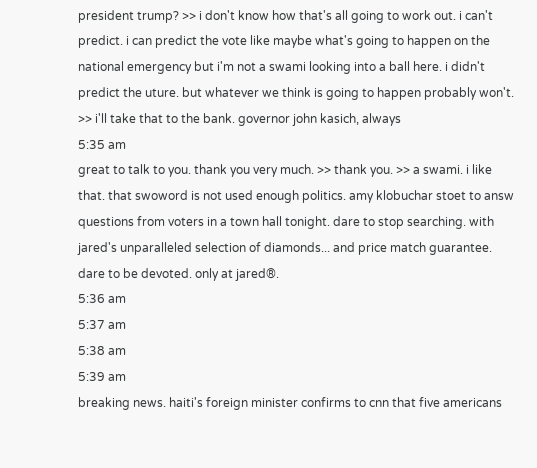president trump? >> i don't know how that's all going to work out. i can't predict. i can predict the vote like maybe what's going to happen on the national emergency but i'm not a swami looking into a ball here. i didn't predict the uture. but whatever we think is going to happen probably won't. >> i'll take that to the bank. governor john kasich, always
5:35 am
great to talk to you. thank you very much. >> thank you. >> a swami. i like that. that swoword is not used enough politics. amy klobuchar stoet to answ questions from voters in a town hall tonight. dare to stop searching. with jared's unparalleled selection of diamonds... and price match guarantee. dare to be devoted. only at jared®.
5:36 am
5:37 am
5:38 am
5:39 am
breaking news. haiti's foreign minister confirms to cnn that five americans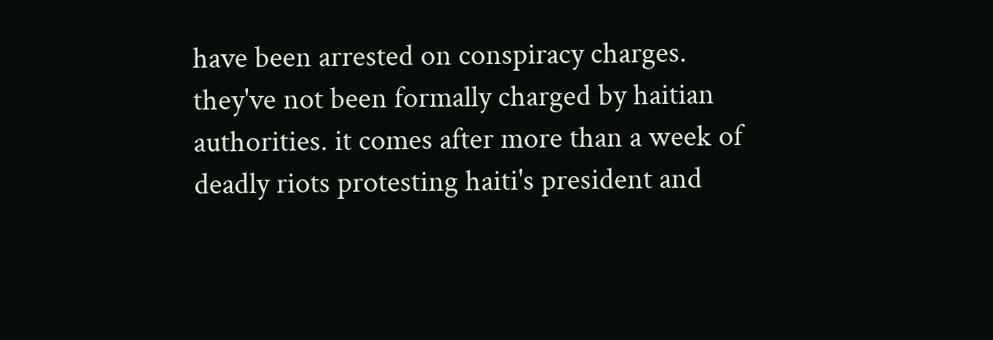have been arrested on conspiracy charges. they've not been formally charged by haitian authorities. it comes after more than a week of deadly riots protesting haiti's president and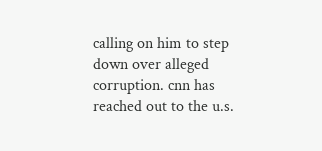calling on him to step down over alleged corruption. cnn has reached out to the u.s.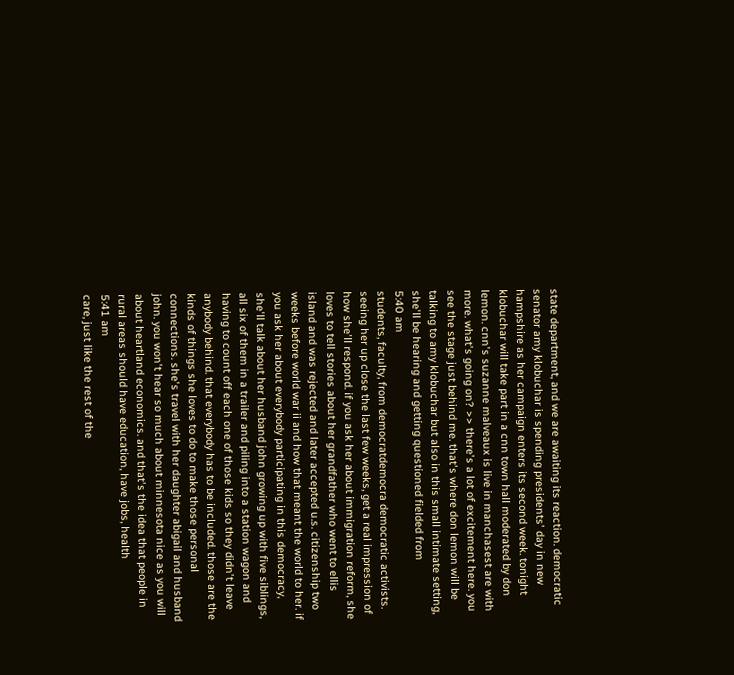state department, and we are awaiting its reaction. democratic senator amy klobuchar is spending presidents' day in new hampshire as her campaign enters its second week. tonight klobuchar will take part in a cnn town hall moderated by don lemon. cnn's suzanne malveaux is live in manchasest are with more. what's going on? >> there's a lot of excitement here. you see the stage just behind me. that's where don lemon will be talking to amy klobuchar but also in this small intimate setting, she'll be hearing and getting questioned fielded from
5:40 am
students, faculty, from democratdemocra democratic activists. seeing her up close the last few weeks, get a real impression of how she'll respond. if you ask her about immigration reform, she loves to tell stories about her grandfather who went to ellis island and was rejected and later accepted u.s. citizenship two weeks before world war ii and how that meant the world to her. if you ask her about everybody participating in this democracy, she'll talk about her husband john growing up with five siblings, all six of them in a trailer and piling into a station wagon and having to count off each one of those kids so they didn't leave anybody behind. that everybody has to be included. those are the kinds of things she loves to do to make those personal connections. she's travel with her daughter abigail and husband john. you won't hear so much about minnesota nice as you will about heartland economics. and that's the idea that people in rural areas should have education, have jobs, health
5:41 am
care, just like the rest of the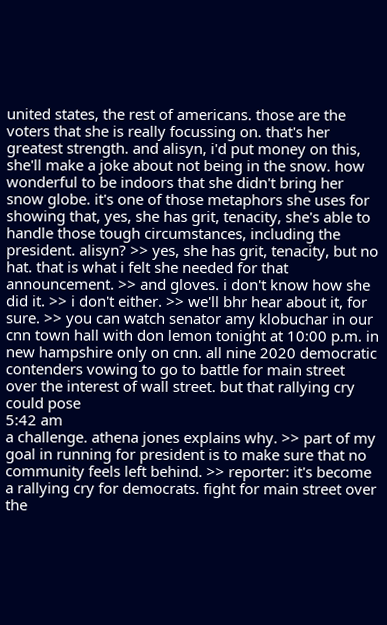united states, the rest of americans. those are the voters that she is really focussing on. that's her greatest strength. and alisyn, i'd put money on this, she'll make a joke about not being in the snow. how wonderful to be indoors that she didn't bring her snow globe. it's one of those metaphors she uses for showing that, yes, she has grit, tenacity, she's able to handle those tough circumstances, including the president. alisyn? >> yes, she has grit, tenacity, but no hat. that is what i felt she needed for that announcement. >> and gloves. i don't know how she did it. >> i don't either. >> we'll bhr hear about it, for sure. >> you can watch senator amy klobuchar in our cnn town hall with don lemon tonight at 10:00 p.m. in new hampshire only on cnn. all nine 2020 democratic contenders vowing to go to battle for main street over the interest of wall street. but that rallying cry could pose
5:42 am
a challenge. athena jones explains why. >> part of my goal in running for president is to make sure that no community feels left behind. >> reporter: it's become a rallying cry for democrats. fight for main street over the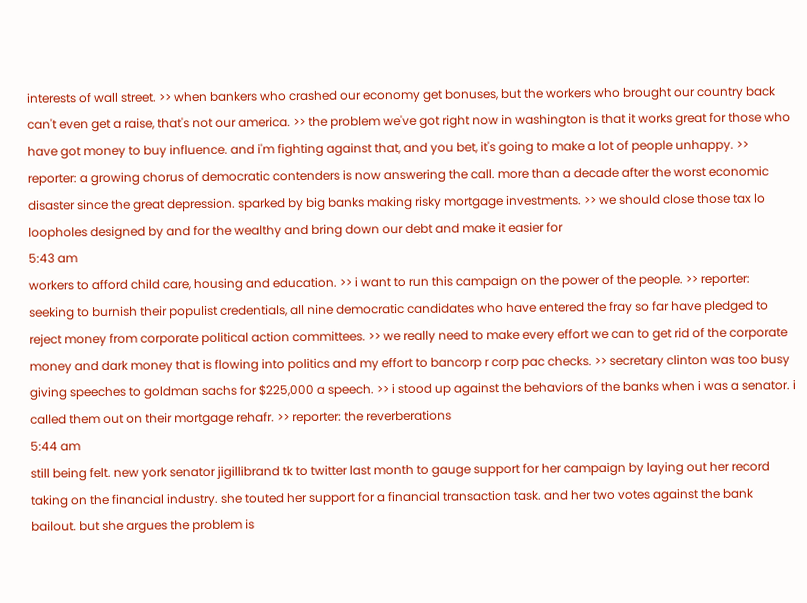interests of wall street. >> when bankers who crashed our economy get bonuses, but the workers who brought our country back can't even get a raise, that's not our america. >> the problem we've got right now in washington is that it works great for those who have got money to buy influence. and i'm fighting against that, and you bet, it's going to make a lot of people unhappy. >> reporter: a growing chorus of democratic contenders is now answering the call. more than a decade after the worst economic disaster since the great depression. sparked by big banks making risky mortgage investments. >> we should close those tax lo loopholes designed by and for the wealthy and bring down our debt and make it easier for
5:43 am
workers to afford child care, housing and education. >> i want to run this campaign on the power of the people. >> reporter: seeking to burnish their populist credentials, all nine democratic candidates who have entered the fray so far have pledged to reject money from corporate political action committees. >> we really need to make every effort we can to get rid of the corporate money and dark money that is flowing into politics and my effort to bancorp r corp pac checks. >> secretary clinton was too busy giving speeches to goldman sachs for $225,000 a speech. >> i stood up against the behaviors of the banks when i was a senator. i called them out on their mortgage rehafr. >> reporter: the reverberations
5:44 am
still being felt. new york senator jigillibrand tk to twitter last month to gauge support for her campaign by laying out her record taking on the financial industry. she touted her support for a financial transaction task. and her two votes against the bank bailout. but she argues the problem is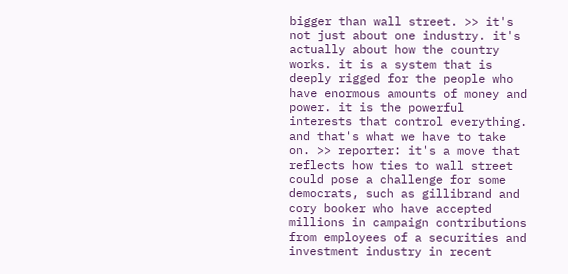bigger than wall street. >> it's not just about one industry. it's actually about how the country works. it is a system that is deeply rigged for the people who have enormous amounts of money and power. it is the powerful interests that control everything. and that's what we have to take on. >> reporter: it's a move that reflects how ties to wall street could pose a challenge for some democrats, such as gillibrand and cory booker who have accepted millions in campaign contributions from employees of a securities and investment industry in recent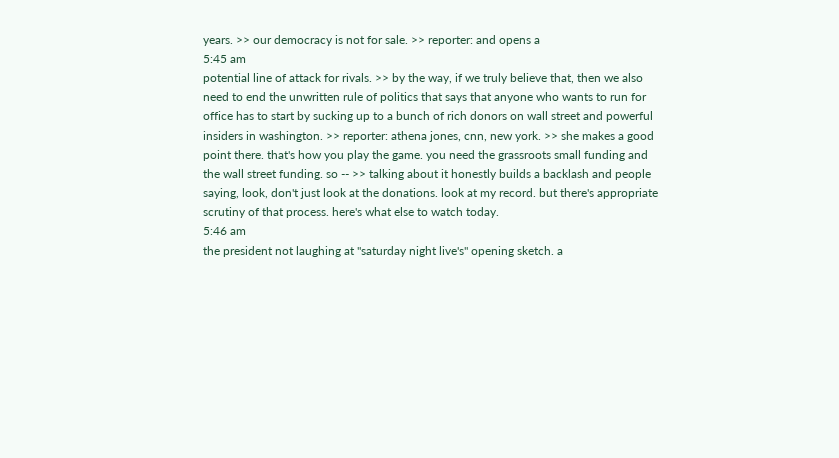years. >> our democracy is not for sale. >> reporter: and opens a
5:45 am
potential line of attack for rivals. >> by the way, if we truly believe that, then we also need to end the unwritten rule of politics that says that anyone who wants to run for office has to start by sucking up to a bunch of rich donors on wall street and powerful insiders in washington. >> reporter: athena jones, cnn, new york. >> she makes a good point there. that's how you play the game. you need the grassroots small funding and the wall street funding. so -- >> talking about it honestly builds a backlash and people saying, look, don't just look at the donations. look at my record. but there's appropriate scrutiny of that process. here's what else to watch today.
5:46 am
the president not laughing at "saturday night live's" opening sketch. a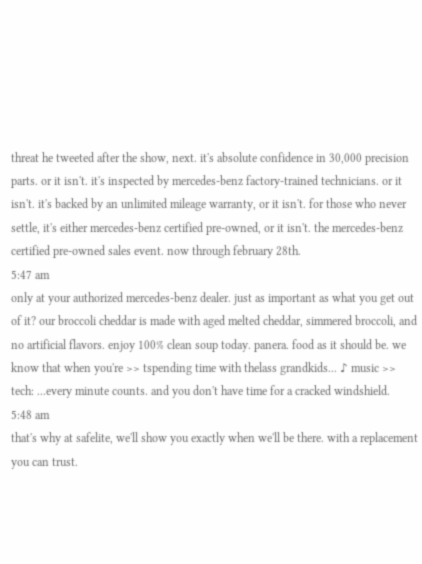threat he tweeted after the show, next. it's absolute confidence in 30,000 precision parts. or it isn't. it's inspected by mercedes-benz factory-trained technicians. or it isn't. it's backed by an unlimited mileage warranty, or it isn't. for those who never settle, it's either mercedes-benz certified pre-owned, or it isn't. the mercedes-benz certified pre-owned sales event. now through february 28th.
5:47 am
only at your authorized mercedes-benz dealer. just as important as what you get out of it? our broccoli cheddar is made with aged melted cheddar, simmered broccoli, and no artificial flavors. enjoy 100% clean soup today. panera. food as it should be. we know that when you're >> tspending time with thelass grandkids... ♪ music >> tech: ...every minute counts. and you don't have time for a cracked windshield.
5:48 am
that's why at safelite, we'll show you exactly when we'll be there. with a replacement you can trust.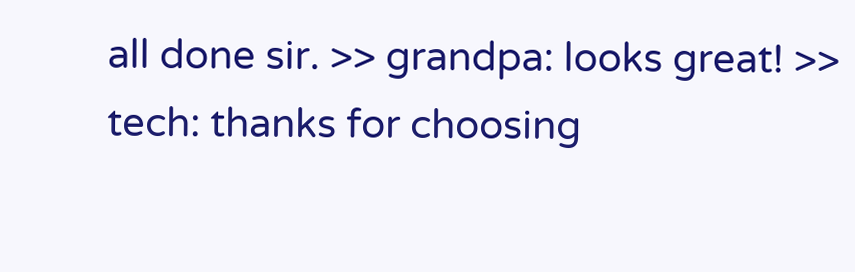all done sir. >> grandpa: looks great! >> tech: thanks for choosing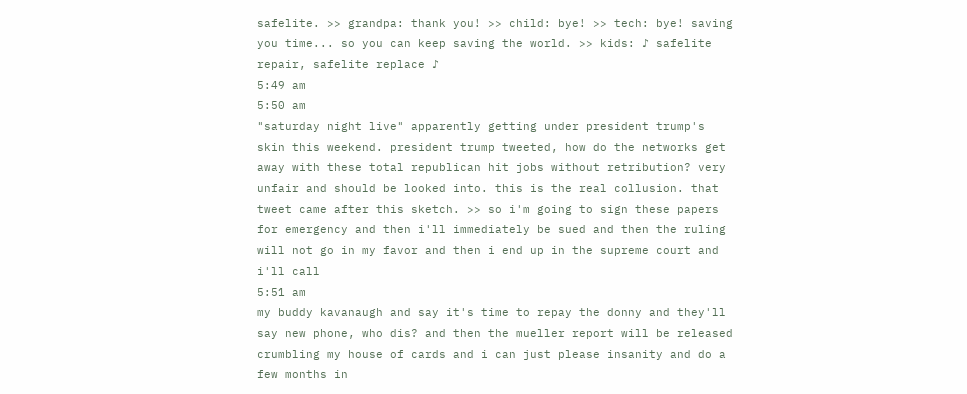safelite. >> grandpa: thank you! >> child: bye! >> tech: bye! saving you time... so you can keep saving the world. >> kids: ♪ safelite repair, safelite replace ♪
5:49 am
5:50 am
"saturday night live" apparently getting under president trump's skin this weekend. president trump tweeted, how do the networks get away with these total republican hit jobs without retribution? very unfair and should be looked into. this is the real collusion. that tweet came after this sketch. >> so i'm going to sign these papers for emergency and then i'll immediately be sued and then the ruling will not go in my favor and then i end up in the supreme court and i'll call
5:51 am
my buddy kavanaugh and say it's time to repay the donny and they'll say new phone, who dis? and then the mueller report will be released crumbling my house of cards and i can just please insanity and do a few months in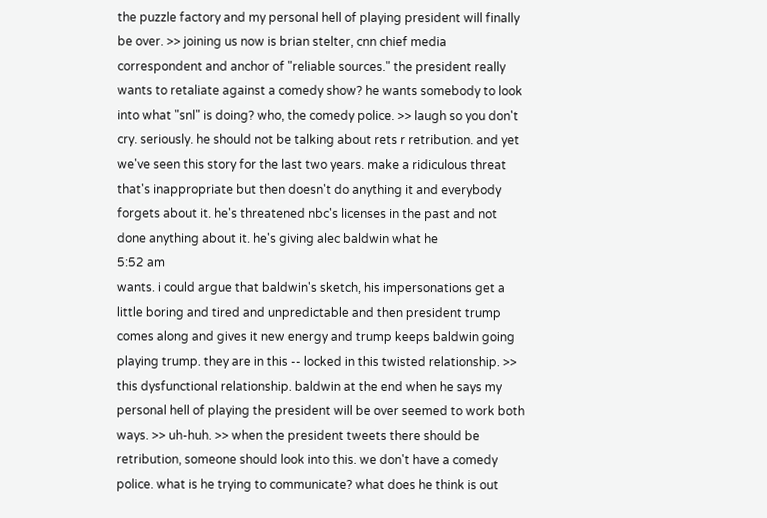the puzzle factory and my personal hell of playing president will finally be over. >> joining us now is brian stelter, cnn chief media correspondent and anchor of "reliable sources." the president really wants to retaliate against a comedy show? he wants somebody to look into what "snl" is doing? who, the comedy police. >> laugh so you don't cry. seriously. he should not be talking about rets r retribution. and yet we've seen this story for the last two years. make a ridiculous threat that's inappropriate but then doesn't do anything it and everybody forgets about it. he's threatened nbc's licenses in the past and not done anything about it. he's giving alec baldwin what he
5:52 am
wants. i could argue that baldwin's sketch, his impersonations get a little boring and tired and unpredictable and then president trump comes along and gives it new energy and trump keeps baldwin going playing trump. they are in this -- locked in this twisted relationship. >> this dysfunctional relationship. baldwin at the end when he says my personal hell of playing the president will be over seemed to work both ways. >> uh-huh. >> when the president tweets there should be retribution, someone should look into this. we don't have a comedy police. what is he trying to communicate? what does he think is out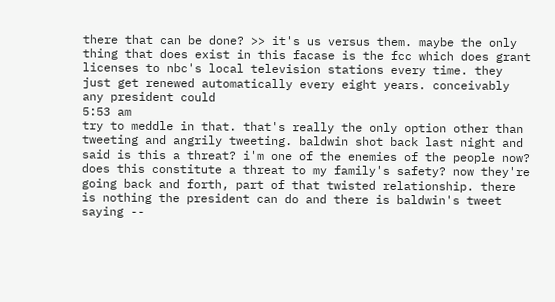there that can be done? >> it's us versus them. maybe the only thing that does exist in this facase is the fcc which does grant licenses to nbc's local television stations every time. they just get renewed automatically every eight years. conceivably any president could
5:53 am
try to meddle in that. that's really the only option other than tweeting and angrily tweeting. baldwin shot back last night and said is this a threat? i'm one of the enemies of the people now? does this constitute a threat to my family's safety? now they're going back and forth, part of that twisted relationship. there is nothing the president can do and there is baldwin's tweet saying --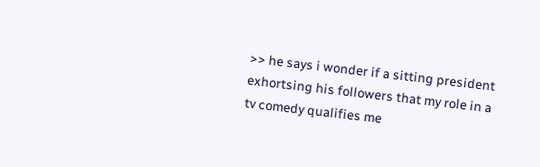>> he says i wonder if a sitting president exhortsing his followers that my role in a tv comedy qualifies me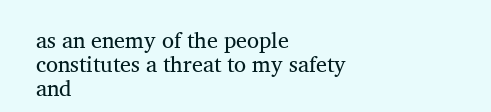as an enemy of the people constitutes a threat to my safety and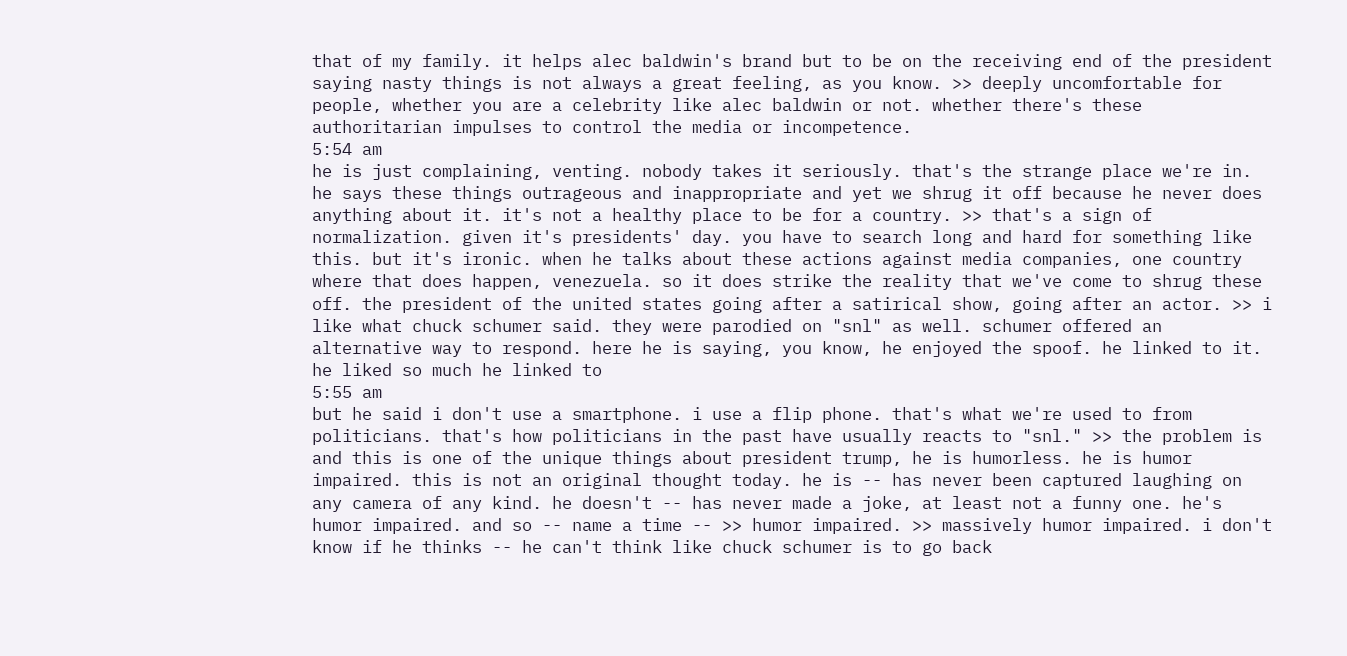that of my family. it helps alec baldwin's brand but to be on the receiving end of the president saying nasty things is not always a great feeling, as you know. >> deeply uncomfortable for people, whether you are a celebrity like alec baldwin or not. whether there's these authoritarian impulses to control the media or incompetence.
5:54 am
he is just complaining, venting. nobody takes it seriously. that's the strange place we're in. he says these things outrageous and inappropriate and yet we shrug it off because he never does anything about it. it's not a healthy place to be for a country. >> that's a sign of normalization. given it's presidents' day. you have to search long and hard for something like this. but it's ironic. when he talks about these actions against media companies, one country where that does happen, venezuela. so it does strike the reality that we've come to shrug these off. the president of the united states going after a satirical show, going after an actor. >> i like what chuck schumer said. they were parodied on "snl" as well. schumer offered an alternative way to respond. here he is saying, you know, he enjoyed the spoof. he linked to it. he liked so much he linked to
5:55 am
but he said i don't use a smartphone. i use a flip phone. that's what we're used to from politicians. that's how politicians in the past have usually reacts to "snl." >> the problem is and this is one of the unique things about president trump, he is humorless. he is humor impaired. this is not an original thought today. he is -- has never been captured laughing on any camera of any kind. he doesn't -- has never made a joke, at least not a funny one. he's humor impaired. and so -- name a time -- >> humor impaired. >> massively humor impaired. i don't know if he thinks -- he can't think like chuck schumer is to go back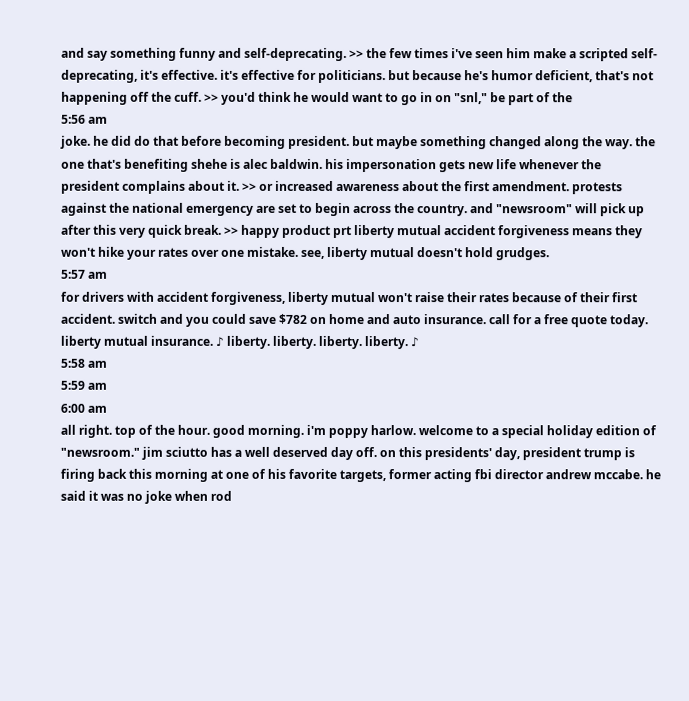and say something funny and self-deprecating. >> the few times i've seen him make a scripted self-deprecating, it's effective. it's effective for politicians. but because he's humor deficient, that's not happening off the cuff. >> you'd think he would want to go in on "snl," be part of the
5:56 am
joke. he did do that before becoming president. but maybe something changed along the way. the one that's benefiting shehe is alec baldwin. his impersonation gets new life whenever the president complains about it. >> or increased awareness about the first amendment. protests against the national emergency are set to begin across the country. and "newsroom" will pick up after this very quick break. >> happy product prt liberty mutual accident forgiveness means they won't hike your rates over one mistake. see, liberty mutual doesn't hold grudges.
5:57 am
for drivers with accident forgiveness, liberty mutual won't raise their rates because of their first accident. switch and you could save $782 on home and auto insurance. call for a free quote today. liberty mutual insurance. ♪ liberty. liberty. liberty. liberty. ♪
5:58 am
5:59 am
6:00 am
all right. top of the hour. good morning. i'm poppy harlow. welcome to a special holiday edition of "newsroom." jim sciutto has a well deserved day off. on this presidents' day, president trump is firing back this morning at one of his favorite targets, former acting fbi director andrew mccabe. he said it was no joke when rod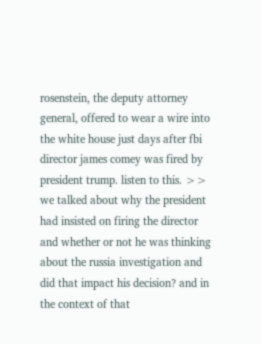rosenstein, the deputy attorney general, offered to wear a wire into the white house just days after fbi director james comey was fired by president trump. listen to this. >> we talked about why the president had insisted on firing the director and whether or not he was thinking about the russia investigation and did that impact his decision? and in the context of that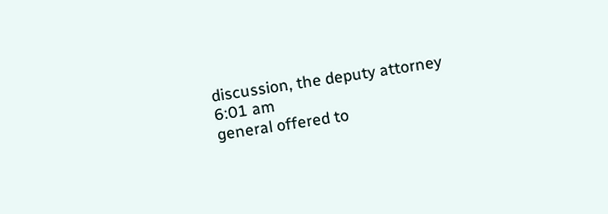discussion, the deputy attorney
6:01 am
general offered to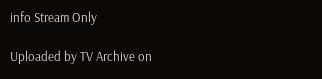info Stream Only

Uploaded by TV Archive on